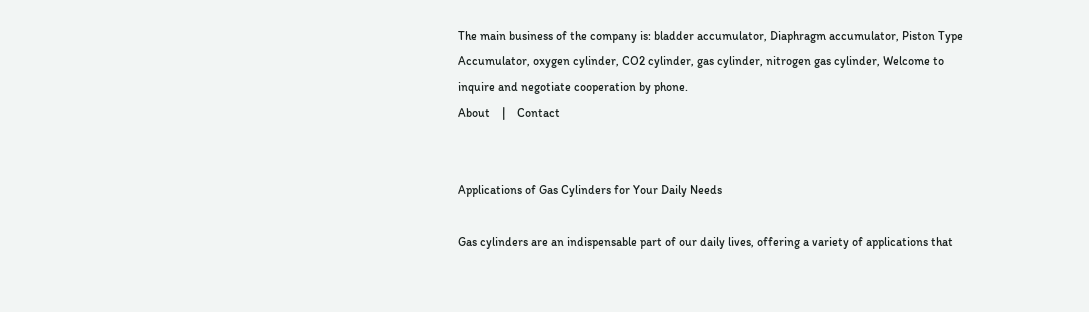The main business of the company is: bladder accumulator, Diaphragm accumulator, Piston Type Accumulator, oxygen cylinder, CO2 cylinder, gas cylinder, nitrogen gas cylinder, Welcome to inquire and negotiate cooperation by phone.
About    |    Contact


Applications of Gas Cylinders for Your Daily Needs

Gas cylinders are an indispensable part of our daily lives, offering a variety of applications that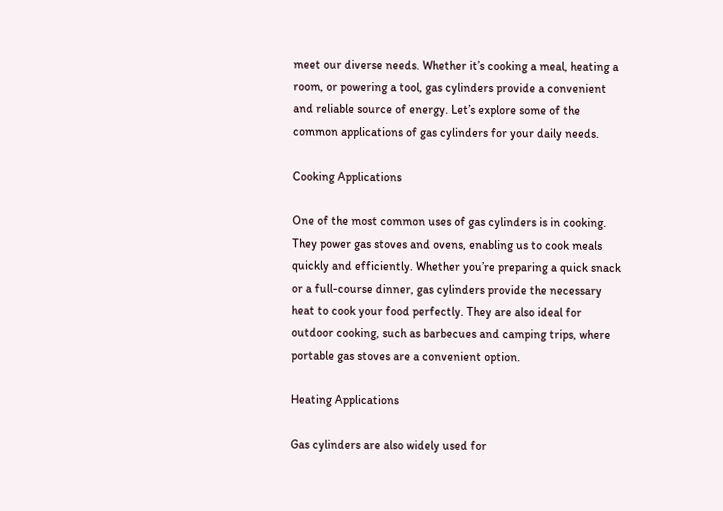meet our diverse needs. Whether it’s cooking a meal, heating a room, or powering a tool, gas cylinders provide a convenient and reliable source of energy. Let’s explore some of the common applications of gas cylinders for your daily needs.

Cooking Applications

One of the most common uses of gas cylinders is in cooking. They power gas stoves and ovens, enabling us to cook meals quickly and efficiently. Whether you’re preparing a quick snack or a full-course dinner, gas cylinders provide the necessary heat to cook your food perfectly. They are also ideal for outdoor cooking, such as barbecues and camping trips, where portable gas stoves are a convenient option.

Heating Applications

Gas cylinders are also widely used for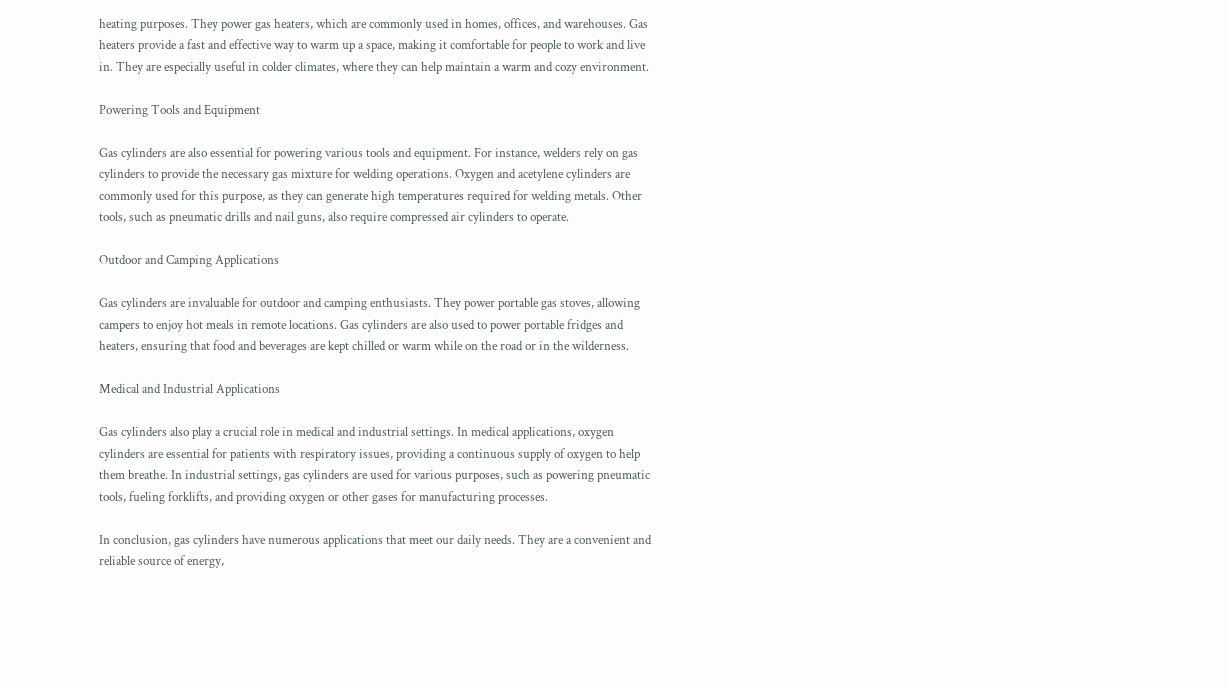heating purposes. They power gas heaters, which are commonly used in homes, offices, and warehouses. Gas heaters provide a fast and effective way to warm up a space, making it comfortable for people to work and live in. They are especially useful in colder climates, where they can help maintain a warm and cozy environment.

Powering Tools and Equipment

Gas cylinders are also essential for powering various tools and equipment. For instance, welders rely on gas cylinders to provide the necessary gas mixture for welding operations. Oxygen and acetylene cylinders are commonly used for this purpose, as they can generate high temperatures required for welding metals. Other tools, such as pneumatic drills and nail guns, also require compressed air cylinders to operate.

Outdoor and Camping Applications

Gas cylinders are invaluable for outdoor and camping enthusiasts. They power portable gas stoves, allowing campers to enjoy hot meals in remote locations. Gas cylinders are also used to power portable fridges and heaters, ensuring that food and beverages are kept chilled or warm while on the road or in the wilderness.

Medical and Industrial Applications

Gas cylinders also play a crucial role in medical and industrial settings. In medical applications, oxygen cylinders are essential for patients with respiratory issues, providing a continuous supply of oxygen to help them breathe. In industrial settings, gas cylinders are used for various purposes, such as powering pneumatic tools, fueling forklifts, and providing oxygen or other gases for manufacturing processes.

In conclusion, gas cylinders have numerous applications that meet our daily needs. They are a convenient and reliable source of energy,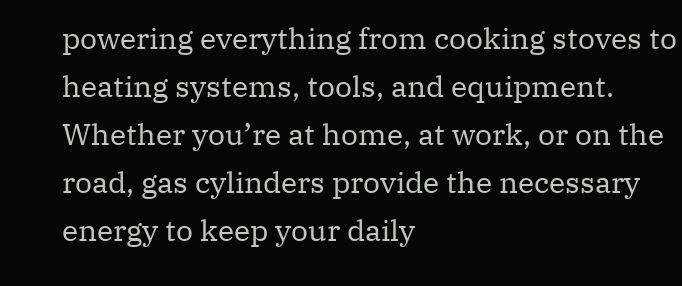powering everything from cooking stoves to heating systems, tools, and equipment. Whether you’re at home, at work, or on the road, gas cylinders provide the necessary energy to keep your daily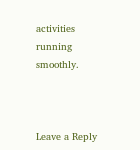activities running smoothly.



Leave a Reply